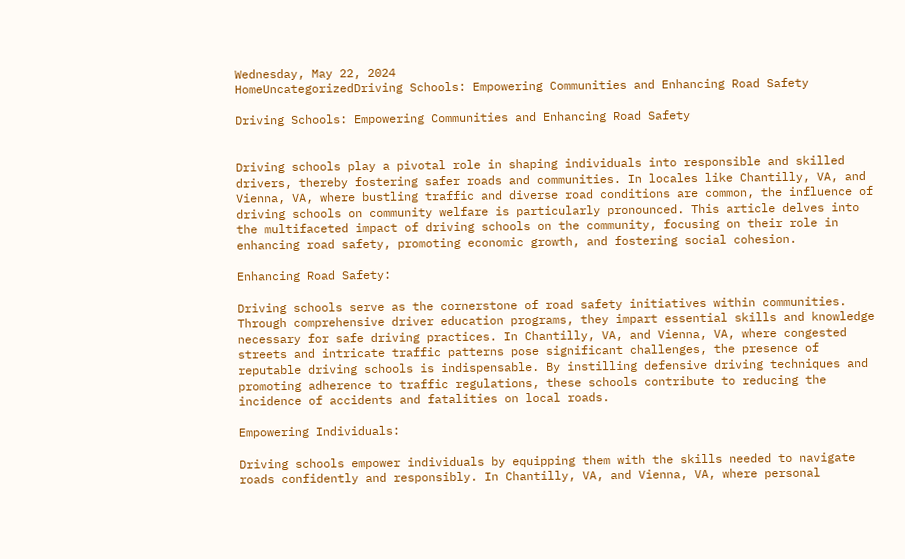Wednesday, May 22, 2024
HomeUncategorizedDriving Schools: Empowering Communities and Enhancing Road Safety

Driving Schools: Empowering Communities and Enhancing Road Safety


Driving schools play a pivotal role in shaping individuals into responsible and skilled drivers, thereby fostering safer roads and communities. In locales like Chantilly, VA, and Vienna, VA, where bustling traffic and diverse road conditions are common, the influence of driving schools on community welfare is particularly pronounced. This article delves into the multifaceted impact of driving schools on the community, focusing on their role in enhancing road safety, promoting economic growth, and fostering social cohesion.

Enhancing Road Safety:

Driving schools serve as the cornerstone of road safety initiatives within communities. Through comprehensive driver education programs, they impart essential skills and knowledge necessary for safe driving practices. In Chantilly, VA, and Vienna, VA, where congested streets and intricate traffic patterns pose significant challenges, the presence of reputable driving schools is indispensable. By instilling defensive driving techniques and promoting adherence to traffic regulations, these schools contribute to reducing the incidence of accidents and fatalities on local roads.

Empowering Individuals:

Driving schools empower individuals by equipping them with the skills needed to navigate roads confidently and responsibly. In Chantilly, VA, and Vienna, VA, where personal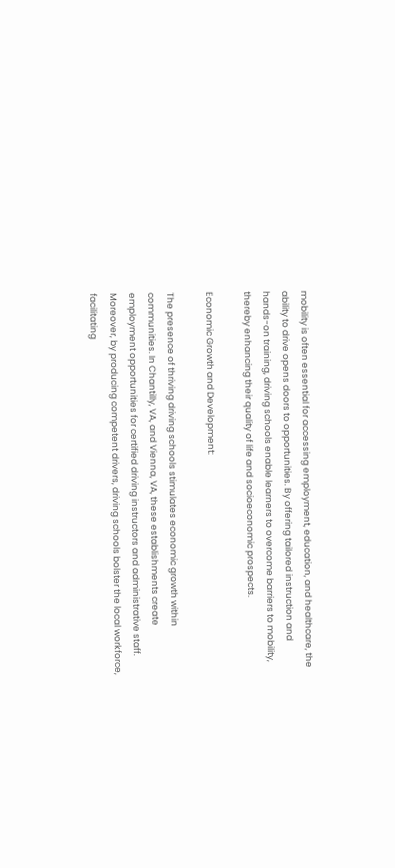mobility is often essential for accessing employment, education, and healthcare, the ability to drive opens doors to opportunities. By offering tailored instruction and hands-on training, driving schools enable learners to overcome barriers to mobility, thereby enhancing their quality of life and socioeconomic prospects.

Economic Growth and Development:

The presence of thriving driving schools stimulates economic growth within communities. In Chantilly, VA, and Vienna, VA, these establishments create employment opportunities for certified driving instructors and administrative staff. Moreover, by producing competent drivers, driving schools bolster the local workforce, facilitating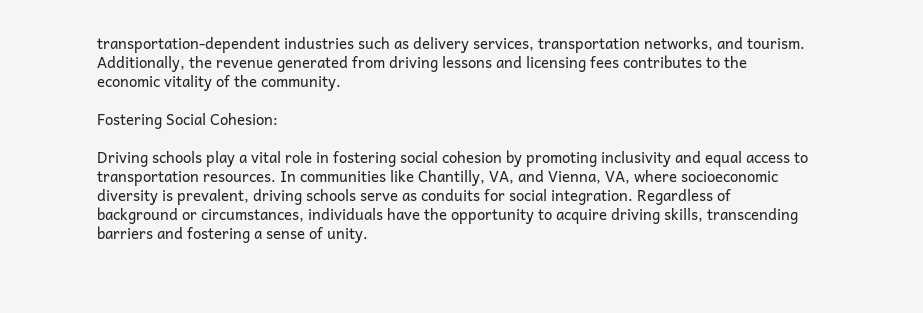transportation-dependent industries such as delivery services, transportation networks, and tourism. Additionally, the revenue generated from driving lessons and licensing fees contributes to the economic vitality of the community.

Fostering Social Cohesion:

Driving schools play a vital role in fostering social cohesion by promoting inclusivity and equal access to transportation resources. In communities like Chantilly, VA, and Vienna, VA, where socioeconomic diversity is prevalent, driving schools serve as conduits for social integration. Regardless of background or circumstances, individuals have the opportunity to acquire driving skills, transcending barriers and fostering a sense of unity.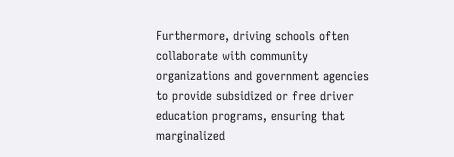Furthermore, driving schools often collaborate with community organizations and government agencies to provide subsidized or free driver education programs, ensuring that marginalized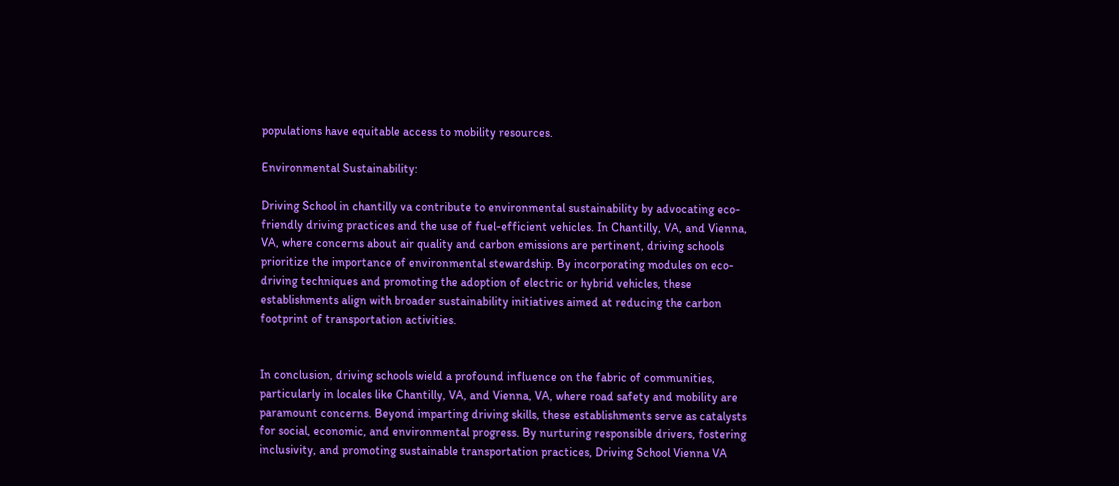populations have equitable access to mobility resources.

Environmental Sustainability:

Driving School in chantilly va contribute to environmental sustainability by advocating eco-friendly driving practices and the use of fuel-efficient vehicles. In Chantilly, VA, and Vienna, VA, where concerns about air quality and carbon emissions are pertinent, driving schools prioritize the importance of environmental stewardship. By incorporating modules on eco-driving techniques and promoting the adoption of electric or hybrid vehicles, these establishments align with broader sustainability initiatives aimed at reducing the carbon footprint of transportation activities.


In conclusion, driving schools wield a profound influence on the fabric of communities, particularly in locales like Chantilly, VA, and Vienna, VA, where road safety and mobility are paramount concerns. Beyond imparting driving skills, these establishments serve as catalysts for social, economic, and environmental progress. By nurturing responsible drivers, fostering inclusivity, and promoting sustainable transportation practices, Driving School Vienna VA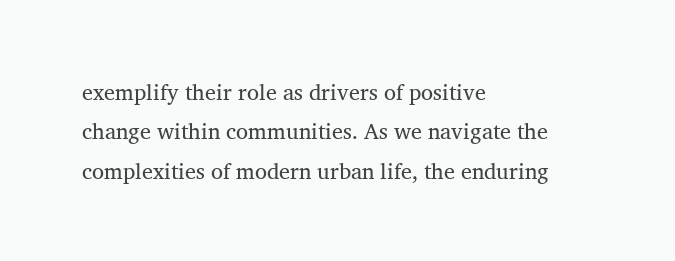exemplify their role as drivers of positive change within communities. As we navigate the complexities of modern urban life, the enduring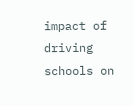impact of driving schools on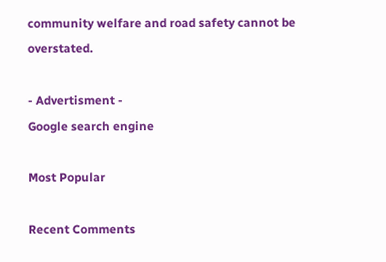community welfare and road safety cannot be overstated.

- Advertisment -
Google search engine

Most Popular

Recent Comments